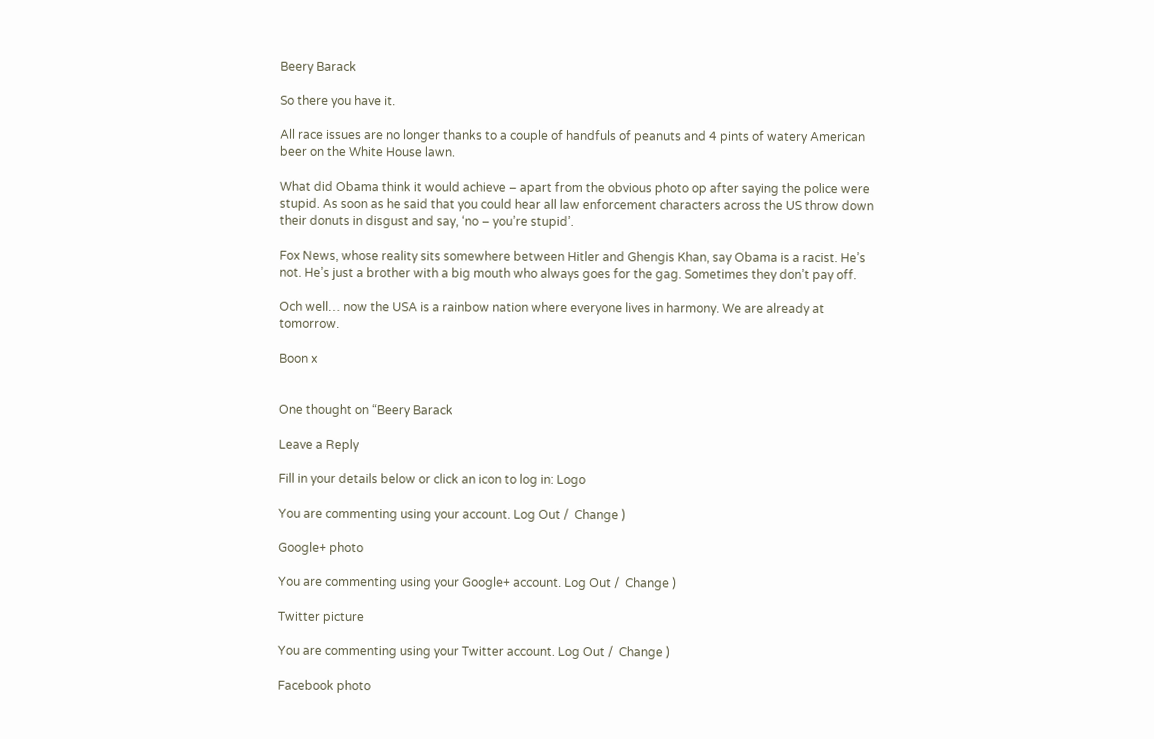Beery Barack

So there you have it.

All race issues are no longer thanks to a couple of handfuls of peanuts and 4 pints of watery American beer on the White House lawn.

What did Obama think it would achieve – apart from the obvious photo op after saying the police were stupid. As soon as he said that you could hear all law enforcement characters across the US throw down their donuts in disgust and say, ‘no – you’re stupid’.

Fox News, whose reality sits somewhere between Hitler and Ghengis Khan, say Obama is a racist. He’s not. He’s just a brother with a big mouth who always goes for the gag. Sometimes they don’t pay off.

Och well… now the USA is a rainbow nation where everyone lives in harmony. We are already at tomorrow.

Boon x


One thought on “Beery Barack

Leave a Reply

Fill in your details below or click an icon to log in: Logo

You are commenting using your account. Log Out /  Change )

Google+ photo

You are commenting using your Google+ account. Log Out /  Change )

Twitter picture

You are commenting using your Twitter account. Log Out /  Change )

Facebook photo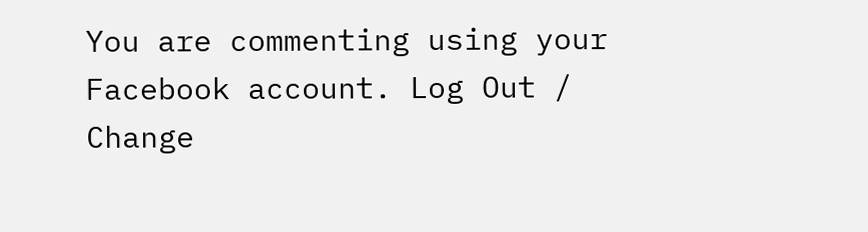You are commenting using your Facebook account. Log Out /  Change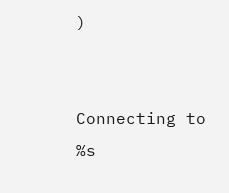)


Connecting to %s